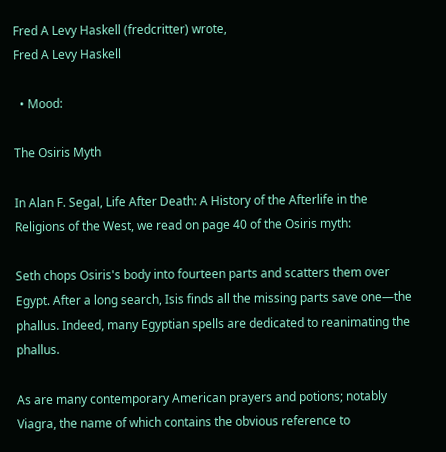Fred A Levy Haskell (fredcritter) wrote,
Fred A Levy Haskell

  • Mood:

The Osiris Myth

In Alan F. Segal, Life After Death: A History of the Afterlife in the Religions of the West, we read on page 40 of the Osiris myth:

Seth chops Osiris's body into fourteen parts and scatters them over Egypt. After a long search, Isis finds all the missing parts save one—the phallus. Indeed, many Egyptian spells are dedicated to reanimating the phallus.

As are many contemporary American prayers and potions; notably Viagra, the name of which contains the obvious reference to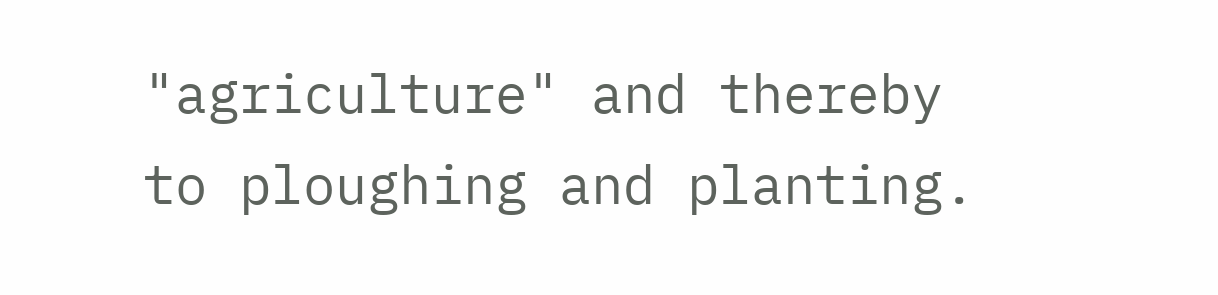"agriculture" and thereby to ploughing and planting.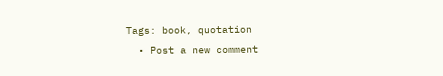Tags: book, quotation
  • Post a new comment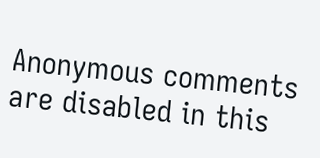Anonymous comments are disabled in this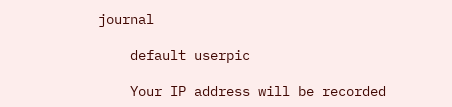journal

    default userpic

    Your IP address will be recorded